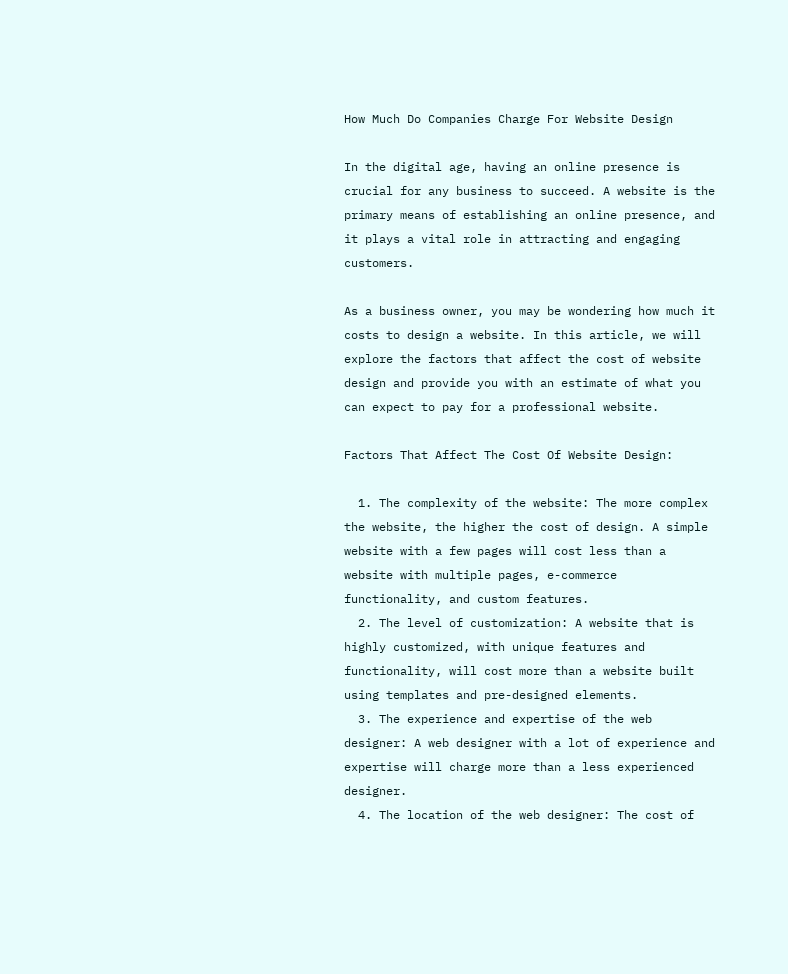How Much Do Companies Charge For Website Design

In the digital age, having an online presence is crucial for any business to succeed. A website is the primary means of establishing an online presence, and it plays a vital role in attracting and engaging customers.

As a business owner, you may be wondering how much it costs to design a website. In this article, we will explore the factors that affect the cost of website design and provide you with an estimate of what you can expect to pay for a professional website.

Factors That Affect The Cost Of Website Design:

  1. The complexity of the website: The more complex the website, the higher the cost of design. A simple website with a few pages will cost less than a website with multiple pages, e-commerce functionality, and custom features.
  2. The level of customization: A website that is highly customized, with unique features and functionality, will cost more than a website built using templates and pre-designed elements.
  3. The experience and expertise of the web designer: A web designer with a lot of experience and expertise will charge more than a less experienced designer.
  4. The location of the web designer: The cost of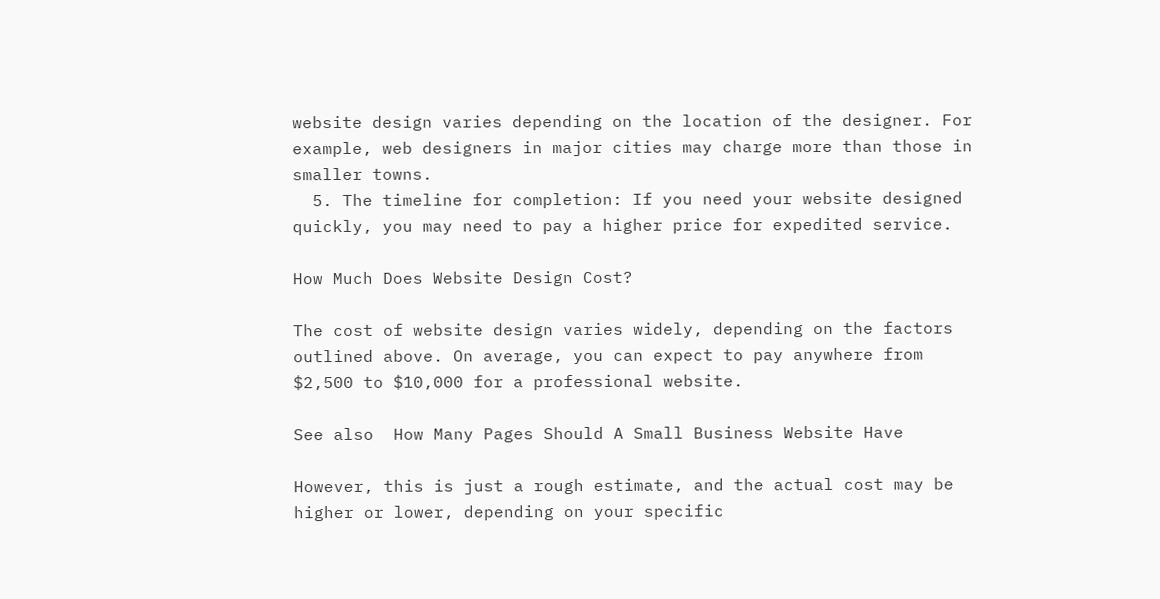website design varies depending on the location of the designer. For example, web designers in major cities may charge more than those in smaller towns.
  5. The timeline for completion: If you need your website designed quickly, you may need to pay a higher price for expedited service.

How Much Does Website Design Cost?

The cost of website design varies widely, depending on the factors outlined above. On average, you can expect to pay anywhere from $2,500 to $10,000 for a professional website.

See also  How Many Pages Should A Small Business Website Have

However, this is just a rough estimate, and the actual cost may be higher or lower, depending on your specific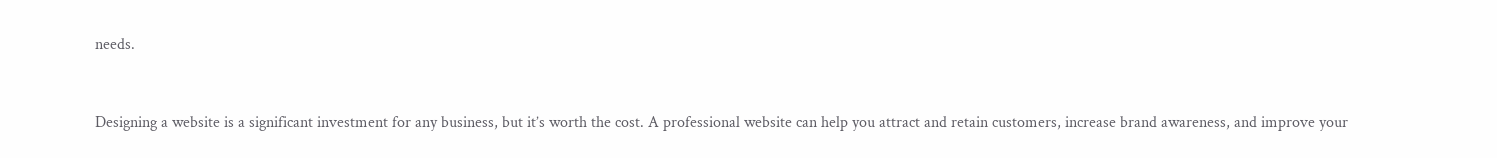needs.


Designing a website is a significant investment for any business, but it’s worth the cost. A professional website can help you attract and retain customers, increase brand awareness, and improve your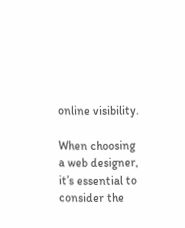online visibility.

When choosing a web designer, it’s essential to consider the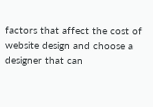factors that affect the cost of website design and choose a designer that can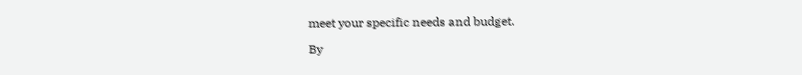meet your specific needs and budget.

By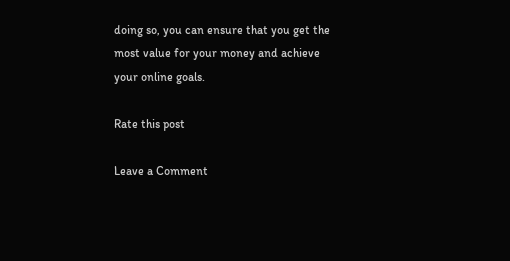doing so, you can ensure that you get the most value for your money and achieve your online goals.

Rate this post

Leave a Comment